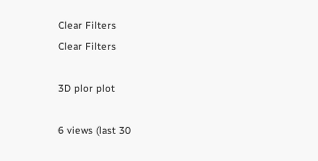Clear Filters
Clear Filters

3D plor plot

6 views (last 30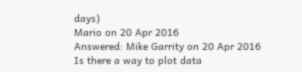days)
Mario on 20 Apr 2016
Answered: Mike Garrity on 20 Apr 2016
Is there a way to plot data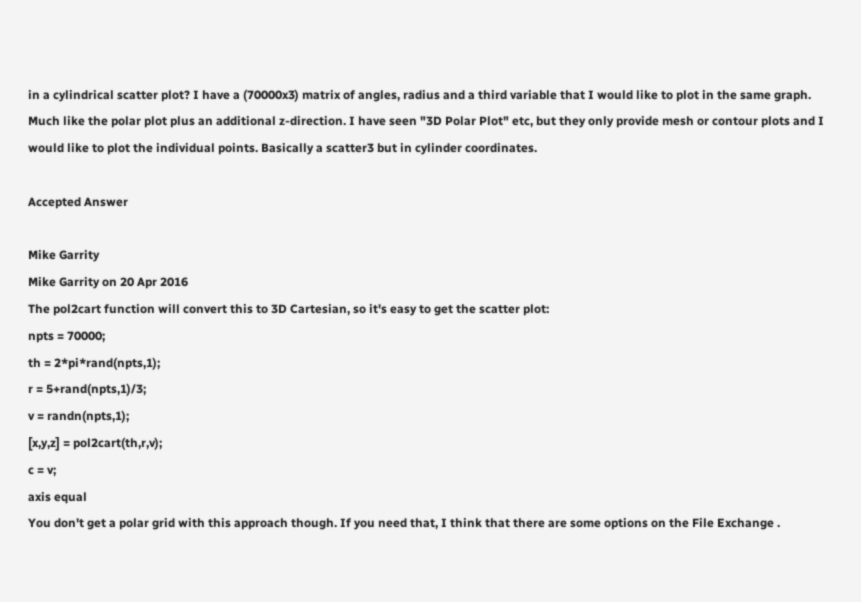in a cylindrical scatter plot? I have a (70000x3) matrix of angles, radius and a third variable that I would like to plot in the same graph.
Much like the polar plot plus an additional z-direction. I have seen "3D Polar Plot" etc, but they only provide mesh or contour plots and I would like to plot the individual points. Basically a scatter3 but in cylinder coordinates.

Accepted Answer

Mike Garrity
Mike Garrity on 20 Apr 2016
The pol2cart function will convert this to 3D Cartesian, so it's easy to get the scatter plot:
npts = 70000;
th = 2*pi*rand(npts,1);
r = 5+rand(npts,1)/3;
v = randn(npts,1);
[x,y,z] = pol2cart(th,r,v);
c = v;
axis equal
You don't get a polar grid with this approach though. If you need that, I think that there are some options on the File Exchange .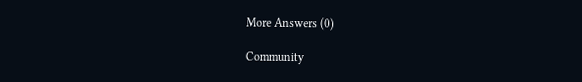More Answers (0)

Community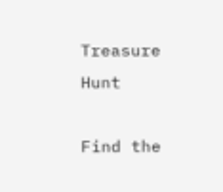Treasure Hunt

Find the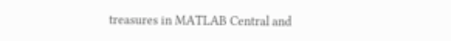treasures in MATLAB Central and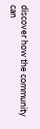discover how the community can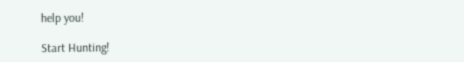help you!

Start Hunting!